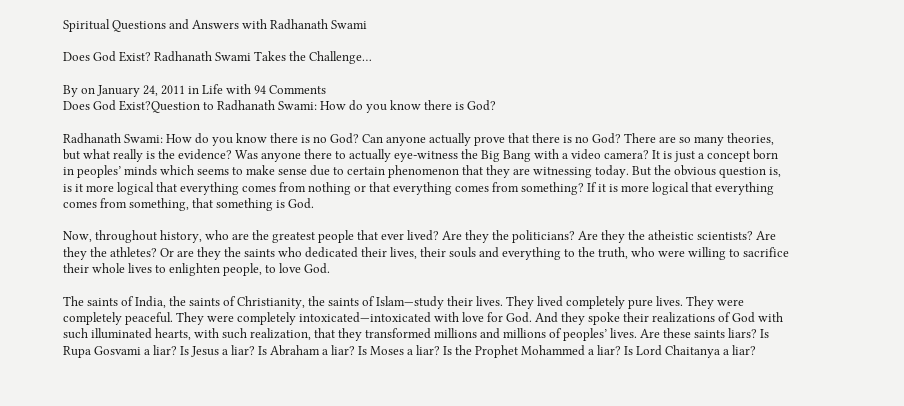Spiritual Questions and Answers with Radhanath Swami

Does God Exist? Radhanath Swami Takes the Challenge…

By on January 24, 2011 in Life with 94 Comments
Does God Exist?Question to Radhanath Swami: How do you know there is God?

Radhanath Swami: How do you know there is no God? Can anyone actually prove that there is no God? There are so many theories, but what really is the evidence? Was anyone there to actually eye-witness the Big Bang with a video camera? It is just a concept born in peoples’ minds which seems to make sense due to certain phenomenon that they are witnessing today. But the obvious question is, is it more logical that everything comes from nothing or that everything comes from something? If it is more logical that everything comes from something, that something is God.

Now, throughout history, who are the greatest people that ever lived? Are they the politicians? Are they the atheistic scientists? Are they the athletes? Or are they the saints who dedicated their lives, their souls and everything to the truth, who were willing to sacrifice their whole lives to enlighten people, to love God.

The saints of India, the saints of Christianity, the saints of Islam—study their lives. They lived completely pure lives. They were completely peaceful. They were completely intoxicated—intoxicated with love for God. And they spoke their realizations of God with such illuminated hearts, with such realization, that they transformed millions and millions of peoples’ lives. Are these saints liars? Is Rupa Gosvami a liar? Is Jesus a liar? Is Abraham a liar? Is Moses a liar? Is the Prophet Mohammed a liar? Is Lord Chaitanya a liar?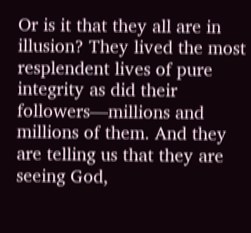Or is it that they all are in illusion? They lived the most resplendent lives of pure integrity as did their followers—millions and millions of them. And they are telling us that they are seeing God,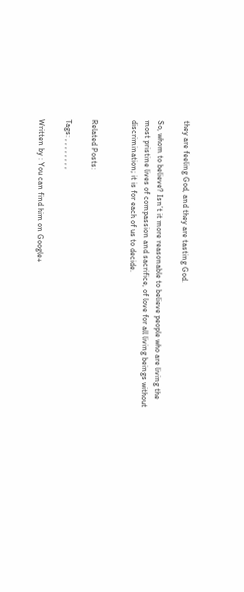they are feeling God, and they are tasting God.

So, whom to believe? Isn’t it more reasonable to believe people who are living the most pristine lives of compassion and sacrifice, of love for all living beings without discrimination; it is for each of us to decide.


Related Posts:

Tags: , , , , , , , ,

Written by : You can find him on Google+